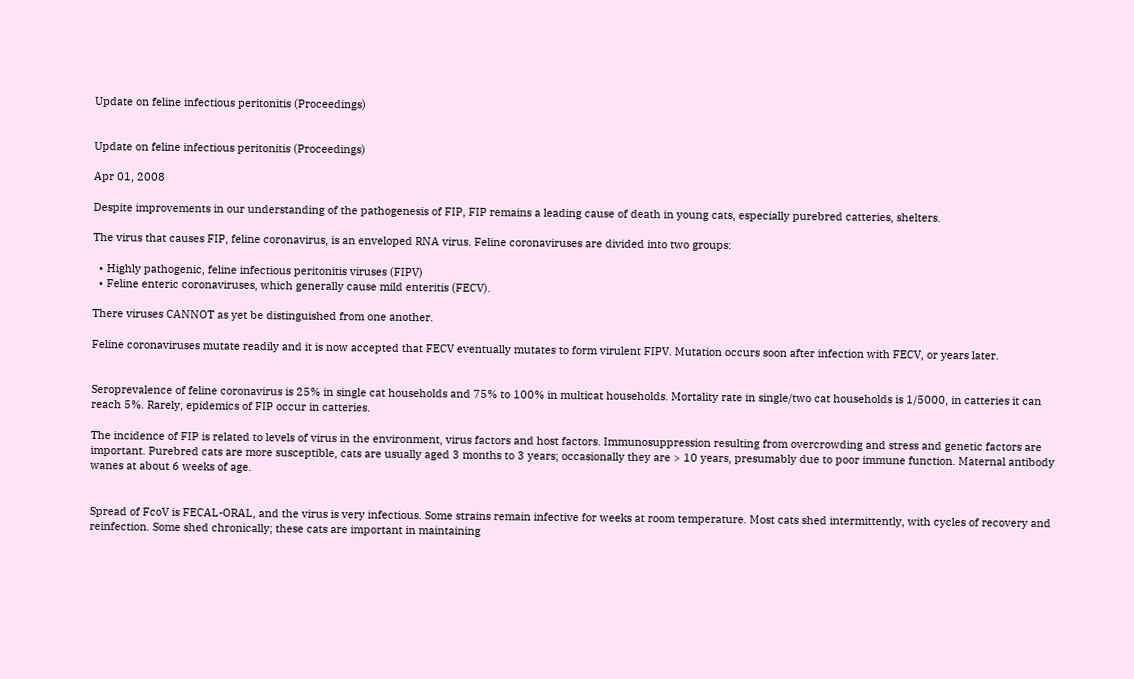Update on feline infectious peritonitis (Proceedings)


Update on feline infectious peritonitis (Proceedings)

Apr 01, 2008

Despite improvements in our understanding of the pathogenesis of FIP, FIP remains a leading cause of death in young cats, especially purebred catteries, shelters.

The virus that causes FIP, feline coronavirus, is an enveloped RNA virus. Feline coronaviruses are divided into two groups:

  • Highly pathogenic, feline infectious peritonitis viruses (FIPV)
  • Feline enteric coronaviruses, which generally cause mild enteritis (FECV).

There viruses CANNOT as yet be distinguished from one another.

Feline coronaviruses mutate readily and it is now accepted that FECV eventually mutates to form virulent FIPV. Mutation occurs soon after infection with FECV, or years later.


Seroprevalence of feline coronavirus is 25% in single cat households and 75% to 100% in multicat households. Mortality rate in single/two cat households is 1/5000, in catteries it can reach 5%. Rarely, epidemics of FIP occur in catteries.

The incidence of FIP is related to levels of virus in the environment, virus factors and host factors. Immunosuppression resulting from overcrowding and stress and genetic factors are important. Purebred cats are more susceptible, cats are usually aged 3 months to 3 years; occasionally they are > 10 years, presumably due to poor immune function. Maternal antibody wanes at about 6 weeks of age.


Spread of FcoV is FECAL-ORAL, and the virus is very infectious. Some strains remain infective for weeks at room temperature. Most cats shed intermittently, with cycles of recovery and reinfection. Some shed chronically; these cats are important in maintaining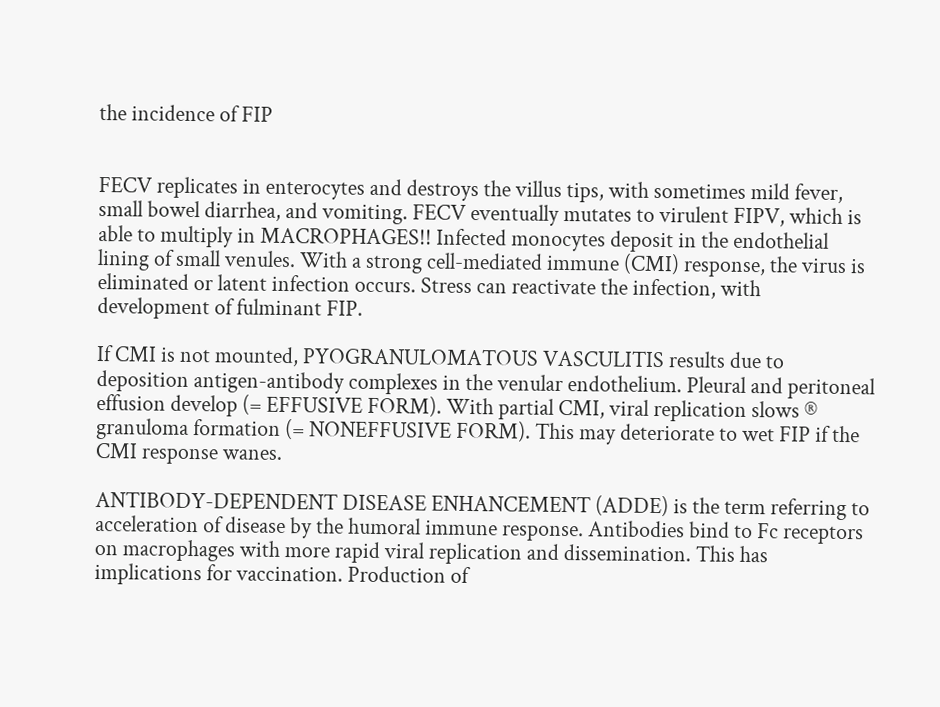the incidence of FIP


FECV replicates in enterocytes and destroys the villus tips, with sometimes mild fever, small bowel diarrhea, and vomiting. FECV eventually mutates to virulent FIPV, which is able to multiply in MACROPHAGES!! Infected monocytes deposit in the endothelial lining of small venules. With a strong cell-mediated immune (CMI) response, the virus is eliminated or latent infection occurs. Stress can reactivate the infection, with development of fulminant FIP.

If CMI is not mounted, PYOGRANULOMATOUS VASCULITIS results due to deposition antigen-antibody complexes in the venular endothelium. Pleural and peritoneal effusion develop (= EFFUSIVE FORM). With partial CMI, viral replication slows ® granuloma formation (= NONEFFUSIVE FORM). This may deteriorate to wet FIP if the CMI response wanes.

ANTIBODY-DEPENDENT DISEASE ENHANCEMENT (ADDE) is the term referring to acceleration of disease by the humoral immune response. Antibodies bind to Fc receptors on macrophages with more rapid viral replication and dissemination. This has implications for vaccination. Production of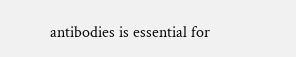antibodies is essential for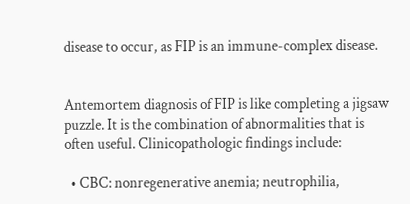disease to occur, as FIP is an immune-complex disease.


Antemortem diagnosis of FIP is like completing a jigsaw puzzle. It is the combination of abnormalities that is often useful. Clinicopathologic findings include:

  • CBC: nonregenerative anemia; neutrophilia,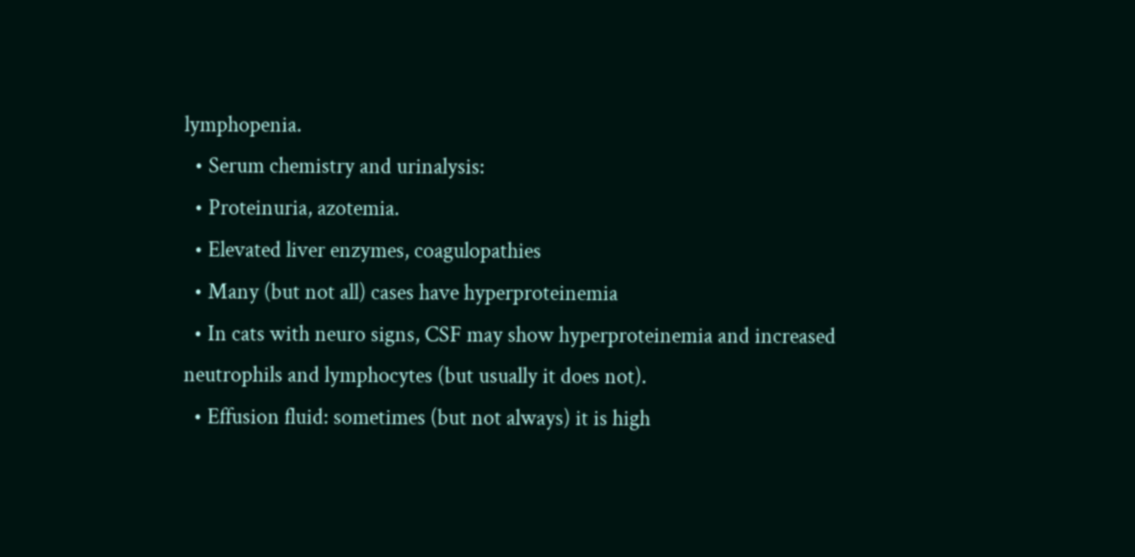lymphopenia.
  • Serum chemistry and urinalysis:
  • Proteinuria, azotemia.
  • Elevated liver enzymes, coagulopathies
  • Many (but not all) cases have hyperproteinemia
  • In cats with neuro signs, CSF may show hyperproteinemia and increased neutrophils and lymphocytes (but usually it does not).
  • Effusion fluid: sometimes (but not always) it is high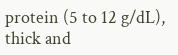protein (5 to 12 g/dL), thick and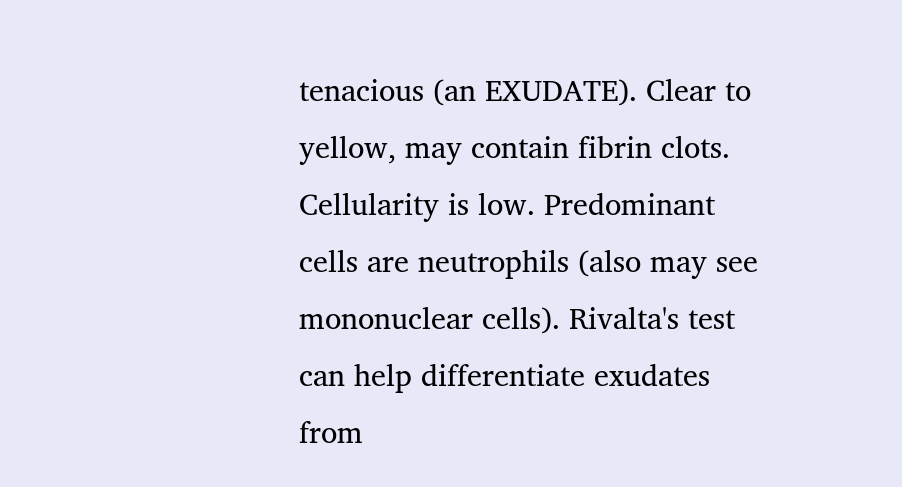tenacious (an EXUDATE). Clear to yellow, may contain fibrin clots. Cellularity is low. Predominant cells are neutrophils (also may see mononuclear cells). Rivalta's test can help differentiate exudates from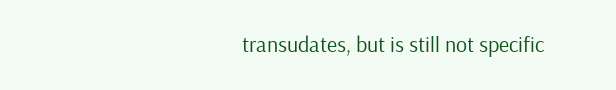transudates, but is still not specific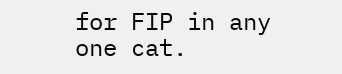for FIP in any one cat.